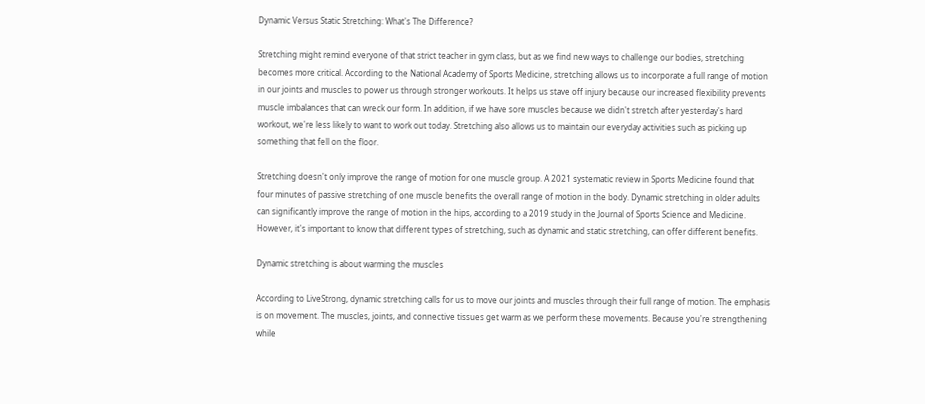Dynamic Versus Static Stretching: What's The Difference?

Stretching might remind everyone of that strict teacher in gym class, but as we find new ways to challenge our bodies, stretching becomes more critical. According to the National Academy of Sports Medicine, stretching allows us to incorporate a full range of motion in our joints and muscles to power us through stronger workouts. It helps us stave off injury because our increased flexibility prevents muscle imbalances that can wreck our form. In addition, if we have sore muscles because we didn't stretch after yesterday's hard workout, we're less likely to want to work out today. Stretching also allows us to maintain our everyday activities such as picking up something that fell on the floor.

Stretching doesn't only improve the range of motion for one muscle group. A 2021 systematic review in Sports Medicine found that four minutes of passive stretching of one muscle benefits the overall range of motion in the body. Dynamic stretching in older adults can significantly improve the range of motion in the hips, according to a 2019 study in the Journal of Sports Science and Medicine. However, it's important to know that different types of stretching, such as dynamic and static stretching, can offer different benefits.

Dynamic stretching is about warming the muscles

According to LiveStrong, dynamic stretching calls for us to move our joints and muscles through their full range of motion. The emphasis is on movement. The muscles, joints, and connective tissues get warm as we perform these movements. Because you're strengthening while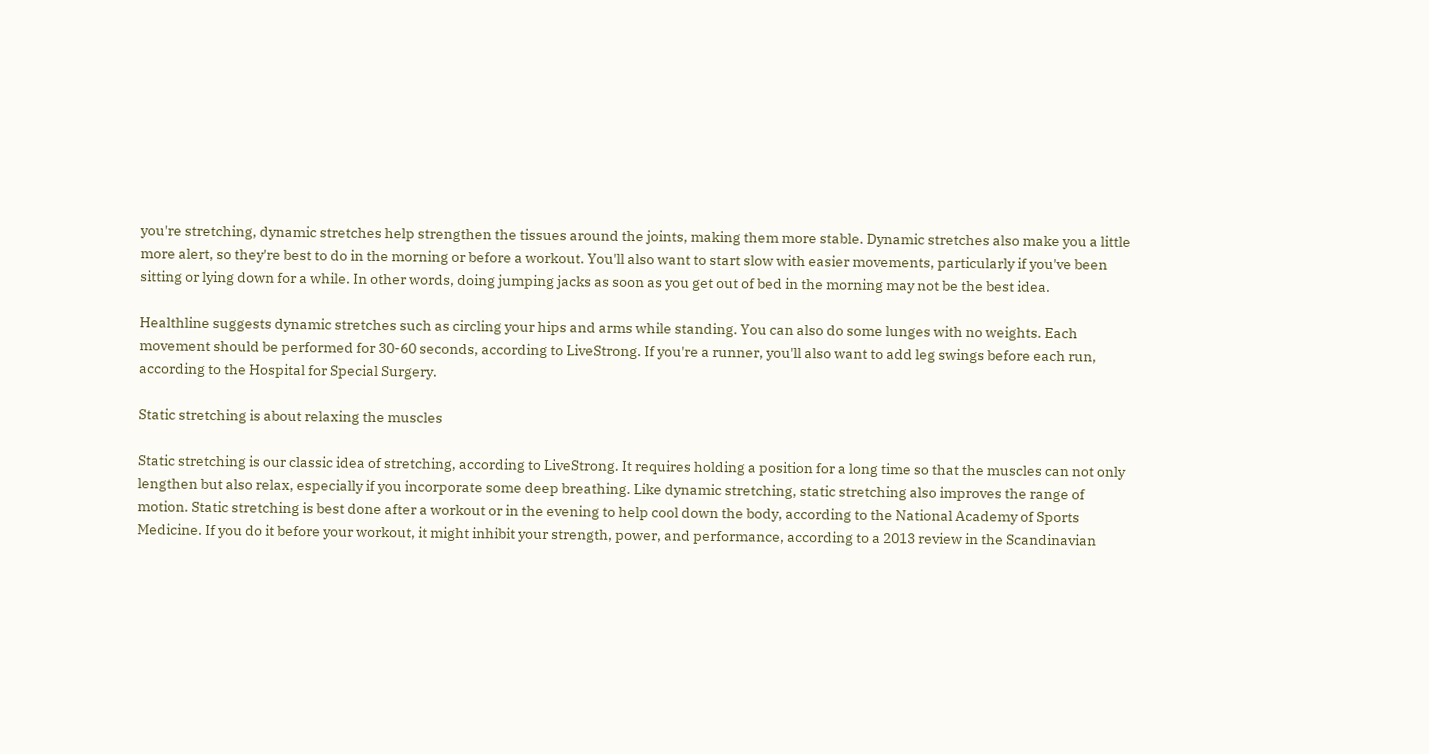you're stretching, dynamic stretches help strengthen the tissues around the joints, making them more stable. Dynamic stretches also make you a little more alert, so they're best to do in the morning or before a workout. You'll also want to start slow with easier movements, particularly if you've been sitting or lying down for a while. In other words, doing jumping jacks as soon as you get out of bed in the morning may not be the best idea.

Healthline suggests dynamic stretches such as circling your hips and arms while standing. You can also do some lunges with no weights. Each movement should be performed for 30-60 seconds, according to LiveStrong. If you're a runner, you'll also want to add leg swings before each run, according to the Hospital for Special Surgery.

Static stretching is about relaxing the muscles

Static stretching is our classic idea of stretching, according to LiveStrong. It requires holding a position for a long time so that the muscles can not only lengthen but also relax, especially if you incorporate some deep breathing. Like dynamic stretching, static stretching also improves the range of motion. Static stretching is best done after a workout or in the evening to help cool down the body, according to the National Academy of Sports Medicine. If you do it before your workout, it might inhibit your strength, power, and performance, according to a 2013 review in the Scandinavian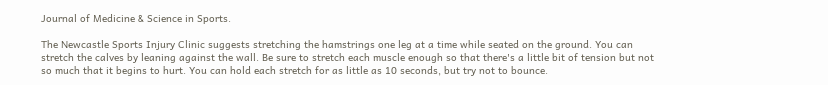Journal of Medicine & Science in Sports.

The Newcastle Sports Injury Clinic suggests stretching the hamstrings one leg at a time while seated on the ground. You can stretch the calves by leaning against the wall. Be sure to stretch each muscle enough so that there's a little bit of tension but not so much that it begins to hurt. You can hold each stretch for as little as 10 seconds, but try not to bounce.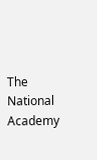The National Academy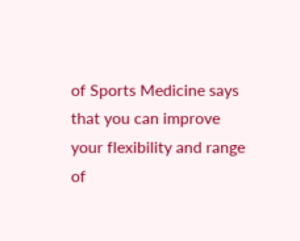of Sports Medicine says that you can improve your flexibility and range of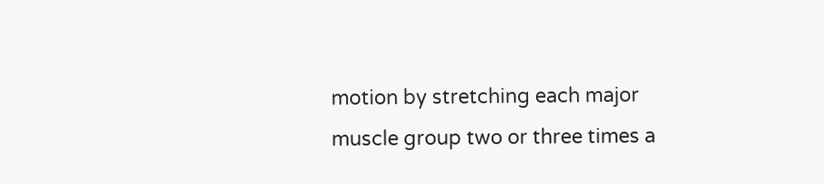motion by stretching each major muscle group two or three times a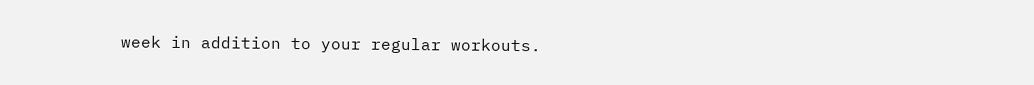week in addition to your regular workouts.